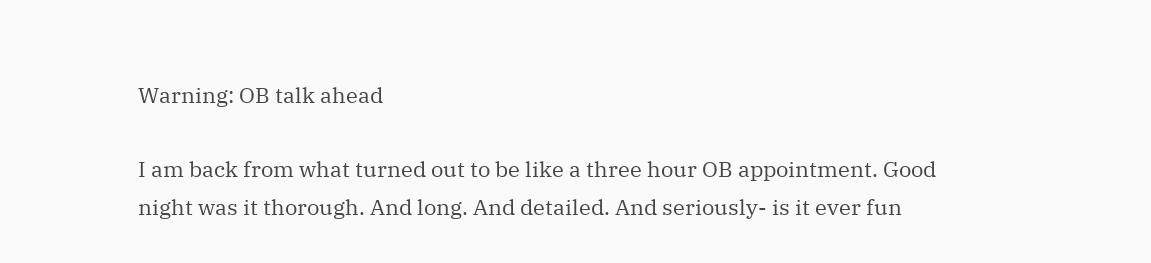Warning: OB talk ahead

I am back from what turned out to be like a three hour OB appointment. Good night was it thorough. And long. And detailed. And seriously- is it ever fun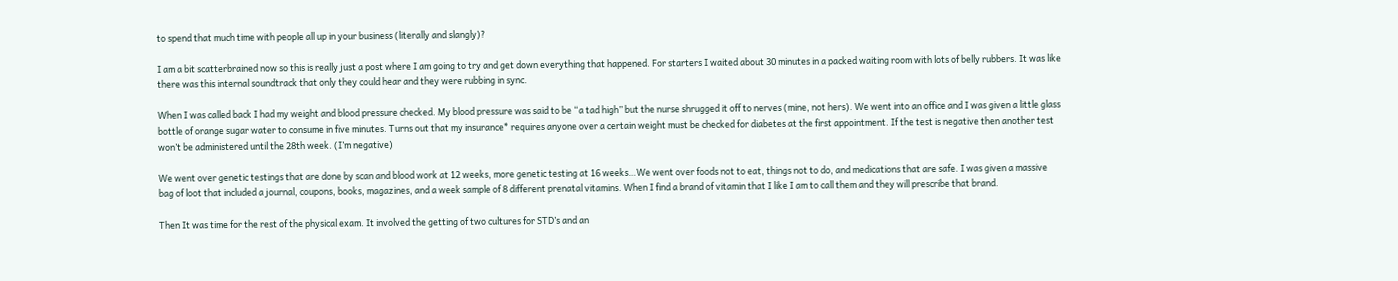to spend that much time with people all up in your business (literally and slangly)?

I am a bit scatterbrained now so this is really just a post where I am going to try and get down everything that happened. For starters I waited about 30 minutes in a packed waiting room with lots of belly rubbers. It was like there was this internal soundtrack that only they could hear and they were rubbing in sync.

When I was called back I had my weight and blood pressure checked. My blood pressure was said to be “a tad high” but the nurse shrugged it off to nerves (mine, not hers). We went into an office and I was given a little glass bottle of orange sugar water to consume in five minutes. Turns out that my insurance* requires anyone over a certain weight must be checked for diabetes at the first appointment. If the test is negative then another test won’t be administered until the 28th week. (I’m negative)

We went over genetic testings that are done by scan and blood work at 12 weeks, more genetic testing at 16 weeks…We went over foods not to eat, things not to do, and medications that are safe. I was given a massive bag of loot that included a journal, coupons, books, magazines, and a week sample of 8 different prenatal vitamins. When I find a brand of vitamin that I like I am to call them and they will prescribe that brand.

Then It was time for the rest of the physical exam. It involved the getting of two cultures for STD’s and an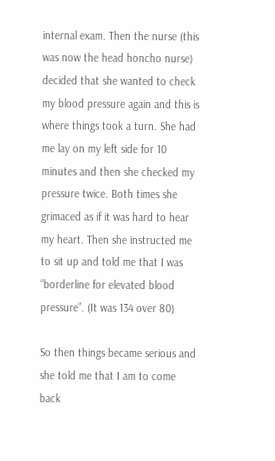internal exam. Then the nurse (this was now the head honcho nurse) decided that she wanted to check my blood pressure again and this is where things took a turn. She had me lay on my left side for 10 minutes and then she checked my pressure twice. Both times she grimaced as if it was hard to hear my heart. Then she instructed me to sit up and told me that I was “borderline for elevated blood pressure”. (It was 134 over 80)

So then things became serious and she told me that I am to come back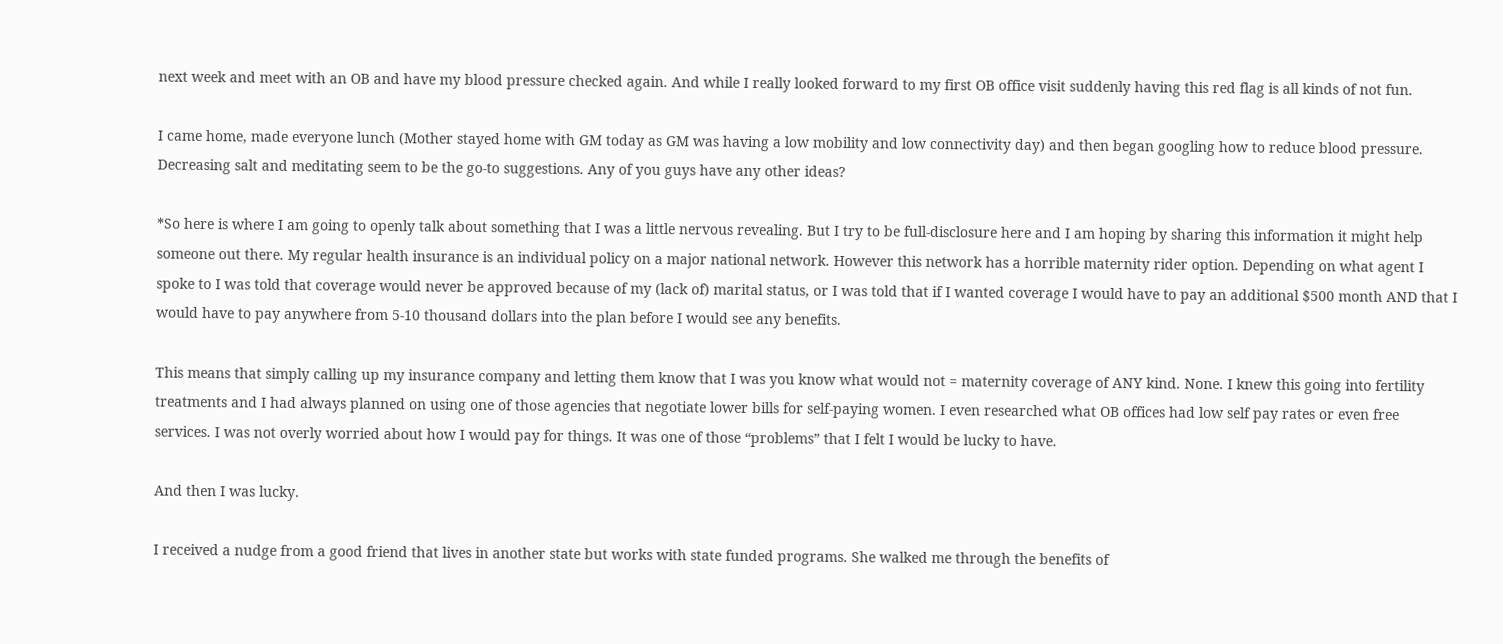next week and meet with an OB and have my blood pressure checked again. And while I really looked forward to my first OB office visit suddenly having this red flag is all kinds of not fun.

I came home, made everyone lunch (Mother stayed home with GM today as GM was having a low mobility and low connectivity day) and then began googling how to reduce blood pressure. Decreasing salt and meditating seem to be the go-to suggestions. Any of you guys have any other ideas?

*So here is where I am going to openly talk about something that I was a little nervous revealing. But I try to be full-disclosure here and I am hoping by sharing this information it might help someone out there. My regular health insurance is an individual policy on a major national network. However this network has a horrible maternity rider option. Depending on what agent I spoke to I was told that coverage would never be approved because of my (lack of) marital status, or I was told that if I wanted coverage I would have to pay an additional $500 month AND that I would have to pay anywhere from 5-10 thousand dollars into the plan before I would see any benefits.

This means that simply calling up my insurance company and letting them know that I was you know what would not = maternity coverage of ANY kind. None. I knew this going into fertility treatments and I had always planned on using one of those agencies that negotiate lower bills for self-paying women. I even researched what OB offices had low self pay rates or even free services. I was not overly worried about how I would pay for things. It was one of those “problems” that I felt I would be lucky to have.

And then I was lucky.

I received a nudge from a good friend that lives in another state but works with state funded programs. She walked me through the benefits of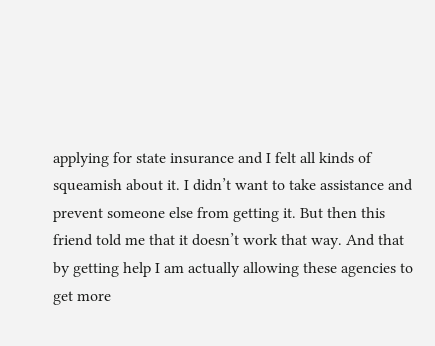applying for state insurance and I felt all kinds of squeamish about it. I didn’t want to take assistance and prevent someone else from getting it. But then this friend told me that it doesn’t work that way. And that by getting help I am actually allowing these agencies to get more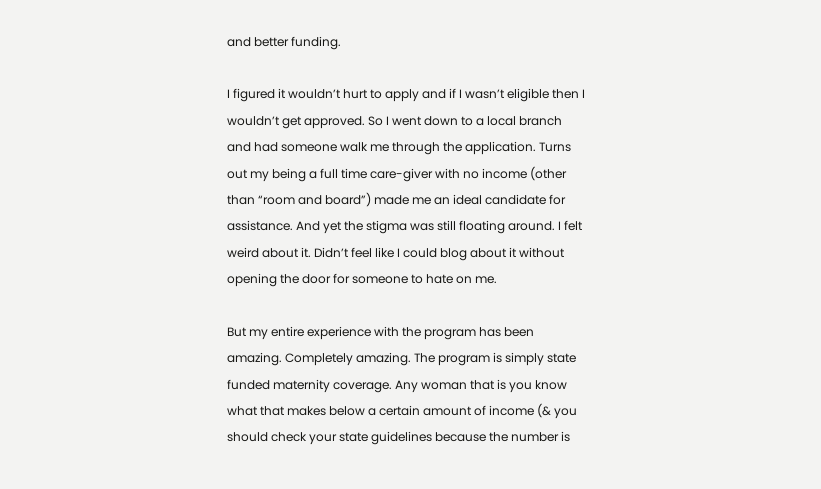and better funding.

I figured it wouldn’t hurt to apply and if I wasn’t eligible then I wouldn’t get approved. So I went down to a local branch and had someone walk me through the application. Turns out my being a full time care-giver with no income (other than “room and board”) made me an ideal candidate for assistance. And yet the stigma was still floating around. I felt weird about it. Didn’t feel like I could blog about it without opening the door for someone to hate on me.

But my entire experience with the program has been amazing. Completely amazing. The program is simply state funded maternity coverage. Any woman that is you know what that makes below a certain amount of income (& you should check your state guidelines because the number is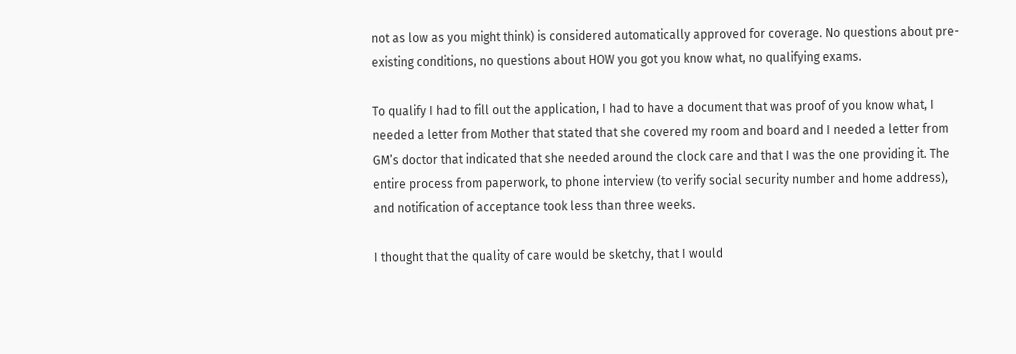not as low as you might think) is considered automatically approved for coverage. No questions about pre-existing conditions, no questions about HOW you got you know what, no qualifying exams.

To qualify I had to fill out the application, I had to have a document that was proof of you know what, I needed a letter from Mother that stated that she covered my room and board and I needed a letter from GM’s doctor that indicated that she needed around the clock care and that I was the one providing it. The entire process from paperwork, to phone interview (to verify social security number and home address), and notification of acceptance took less than three weeks.

I thought that the quality of care would be sketchy, that I would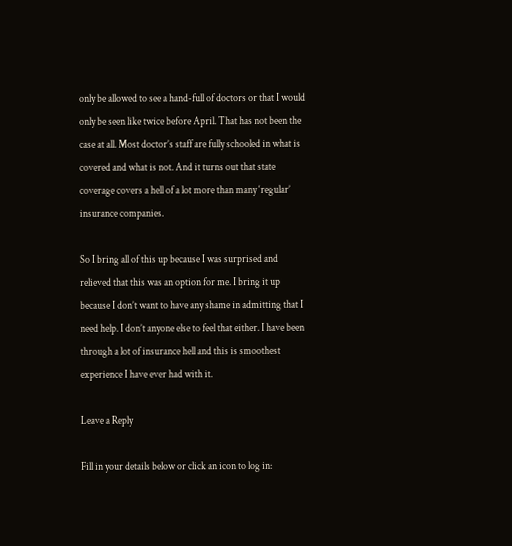only be allowed to see a hand-full of doctors or that I would only be seen like twice before April. That has not been the case at all. Most doctor’s staff are fully schooled in what is covered and what is not. And it turns out that state coverage covers a hell of a lot more than many ‘regular’ insurance companies.

So I bring all of this up because I was surprised and relieved that this was an option for me. I bring it up because I don’t want to have any shame in admitting that I need help. I don’t anyone else to feel that either. I have been through a lot of insurance hell and this is smoothest experience I have ever had with it.

Leave a Reply

Fill in your details below or click an icon to log in: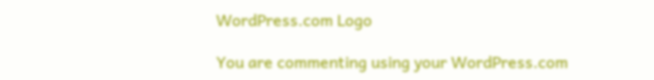WordPress.com Logo

You are commenting using your WordPress.com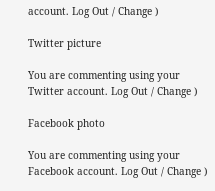account. Log Out / Change )

Twitter picture

You are commenting using your Twitter account. Log Out / Change )

Facebook photo

You are commenting using your Facebook account. Log Out / Change )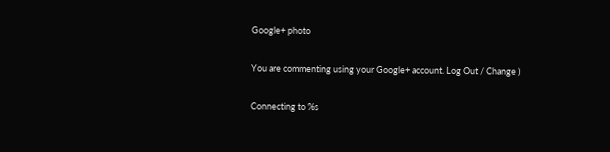Google+ photo

You are commenting using your Google+ account. Log Out / Change )

Connecting to %s